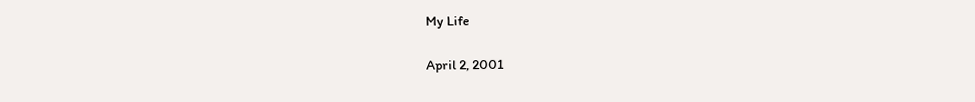My Life

April 2, 2001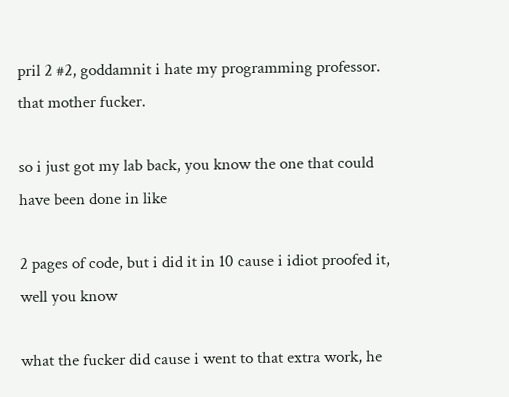pril 2 #2, goddamnit i hate my programming professor. that mother fucker.

so i just got my lab back, you know the one that could have been done in like

2 pages of code, but i did it in 10 cause i idiot proofed it, well you know

what the fucker did cause i went to that extra work, he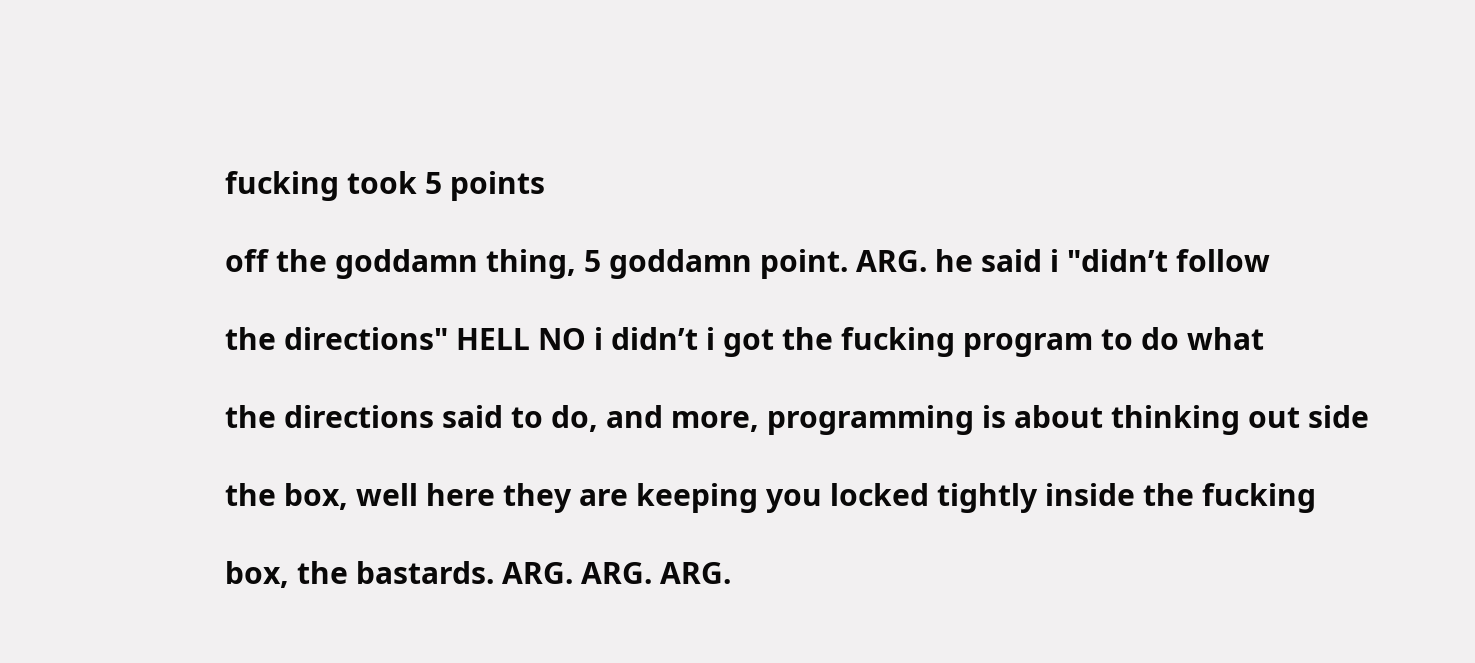fucking took 5 points

off the goddamn thing, 5 goddamn point. ARG. he said i "didn’t follow

the directions" HELL NO i didn’t i got the fucking program to do what

the directions said to do, and more, programming is about thinking out side

the box, well here they are keeping you locked tightly inside the fucking

box, the bastards. ARG. ARG. ARG.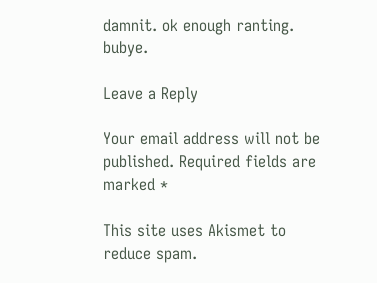damnit. ok enough ranting. bubye.

Leave a Reply

Your email address will not be published. Required fields are marked *

This site uses Akismet to reduce spam.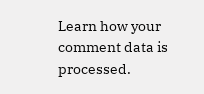Learn how your comment data is processed.